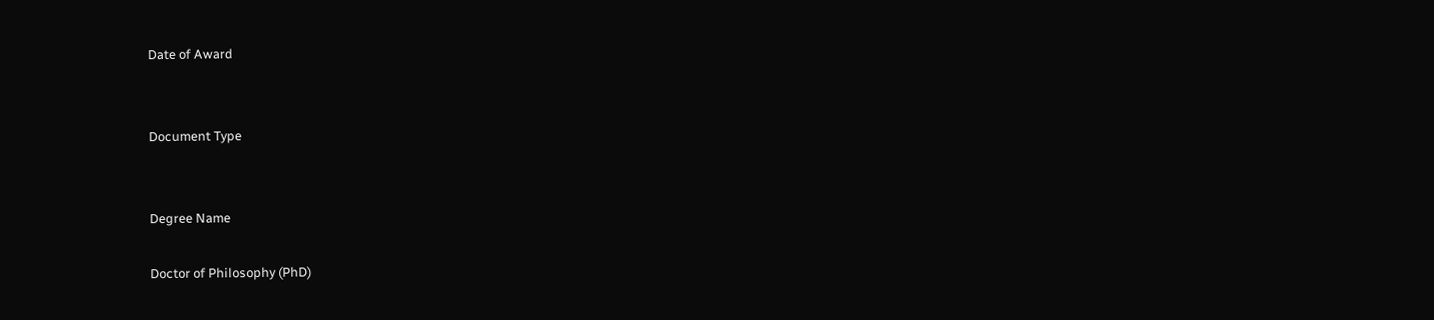Date of Award


Document Type


Degree Name

Doctor of Philosophy (PhD)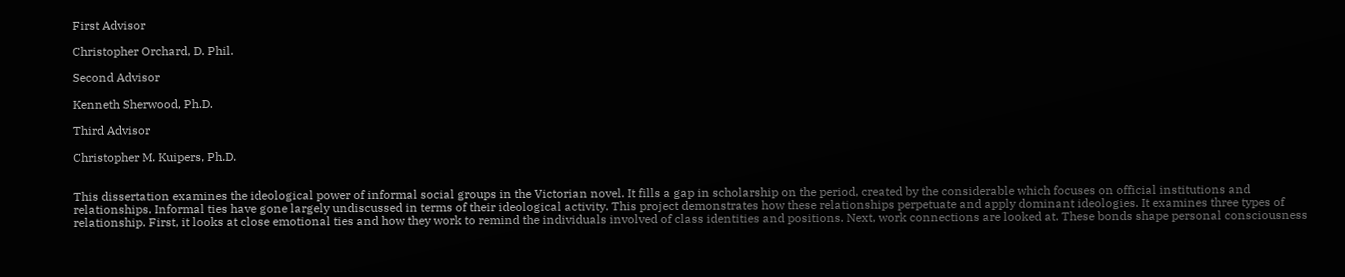First Advisor

Christopher Orchard, D. Phil.

Second Advisor

Kenneth Sherwood, Ph.D.

Third Advisor

Christopher M. Kuipers, Ph.D.


This dissertation examines the ideological power of informal social groups in the Victorian novel. It fills a gap in scholarship on the period, created by the considerable which focuses on official institutions and relationships. Informal ties have gone largely undiscussed in terms of their ideological activity. This project demonstrates how these relationships perpetuate and apply dominant ideologies. It examines three types of relationship. First, it looks at close emotional ties and how they work to remind the individuals involved of class identities and positions. Next, work connections are looked at. These bonds shape personal consciousness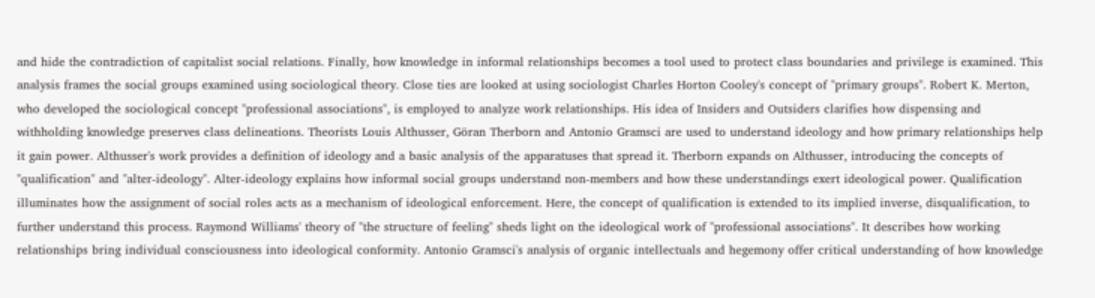and hide the contradiction of capitalist social relations. Finally, how knowledge in informal relationships becomes a tool used to protect class boundaries and privilege is examined. This analysis frames the social groups examined using sociological theory. Close ties are looked at using sociologist Charles Horton Cooley's concept of "primary groups". Robert K. Merton, who developed the sociological concept "professional associations", is employed to analyze work relationships. His idea of Insiders and Outsiders clarifies how dispensing and withholding knowledge preserves class delineations. Theorists Louis Althusser, Göran Therborn and Antonio Gramsci are used to understand ideology and how primary relationships help it gain power. Althusser's work provides a definition of ideology and a basic analysis of the apparatuses that spread it. Therborn expands on Althusser, introducing the concepts of "qualification" and "alter-ideology". Alter-ideology explains how informal social groups understand non-members and how these understandings exert ideological power. Qualification illuminates how the assignment of social roles acts as a mechanism of ideological enforcement. Here, the concept of qualification is extended to its implied inverse, disqualification, to further understand this process. Raymond Williams' theory of "the structure of feeling" sheds light on the ideological work of "professional associations". It describes how working relationships bring individual consciousness into ideological conformity. Antonio Gramsci's analysis of organic intellectuals and hegemony offer critical understanding of how knowledge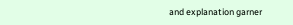and explanation garner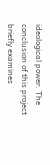ideological power. The conclusion of this project briefly examines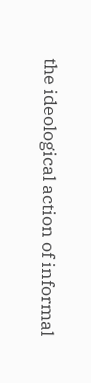the ideological action of informal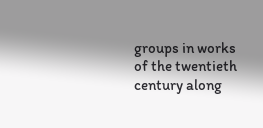groups in works of the twentieth century along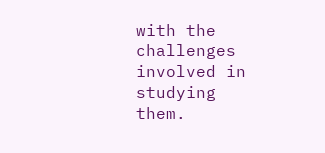with the challenges involved in studying them.